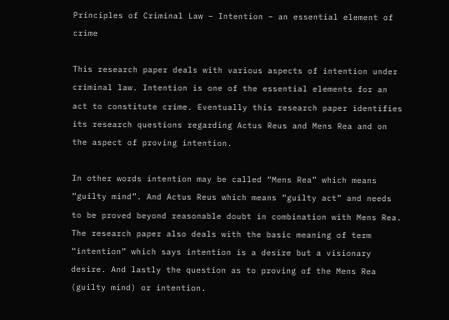Principles of Criminal Law – Intention – an essential element of crime

This research paper deals with various aspects of intention under criminal law. Intention is one of the essential elements for an act to constitute crime. Eventually this research paper identifies its research questions regarding Actus Reus and Mens Rea and on the aspect of proving intention.

In other words intention may be called “Mens Rea” which means “guilty mind”. And Actus Reus which means “guilty act” and needs to be proved beyond reasonable doubt in combination with Mens Rea. The research paper also deals with the basic meaning of term “intention” which says intention is a desire but a visionary desire. And lastly the question as to proving of the Mens Rea (guilty mind) or intention.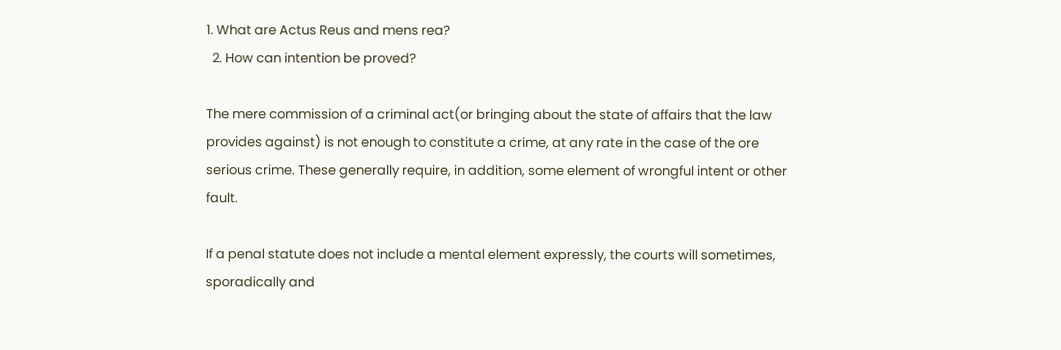1. What are Actus Reus and mens rea?
  2. How can intention be proved?

The mere commission of a criminal act(or bringing about the state of affairs that the law provides against) is not enough to constitute a crime, at any rate in the case of the ore serious crime. These generally require, in addition, some element of wrongful intent or other fault.

If a penal statute does not include a mental element expressly, the courts will sometimes, sporadically and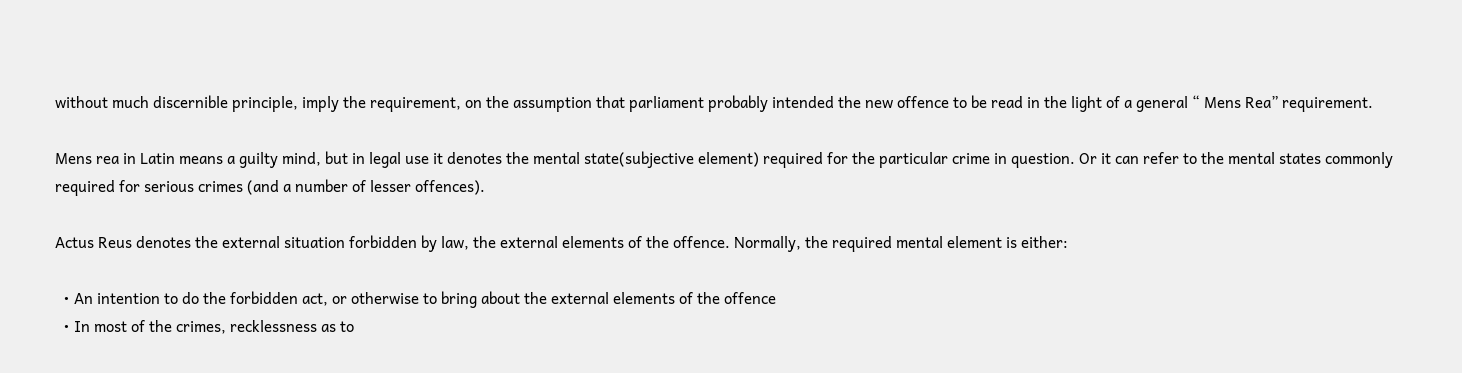without much discernible principle, imply the requirement, on the assumption that parliament probably intended the new offence to be read in the light of a general “ Mens Rea” requirement.

Mens rea in Latin means a guilty mind, but in legal use it denotes the mental state(subjective element) required for the particular crime in question. Or it can refer to the mental states commonly required for serious crimes (and a number of lesser offences).

Actus Reus denotes the external situation forbidden by law, the external elements of the offence. Normally, the required mental element is either:

  • An intention to do the forbidden act, or otherwise to bring about the external elements of the offence
  • In most of the crimes, recklessness as to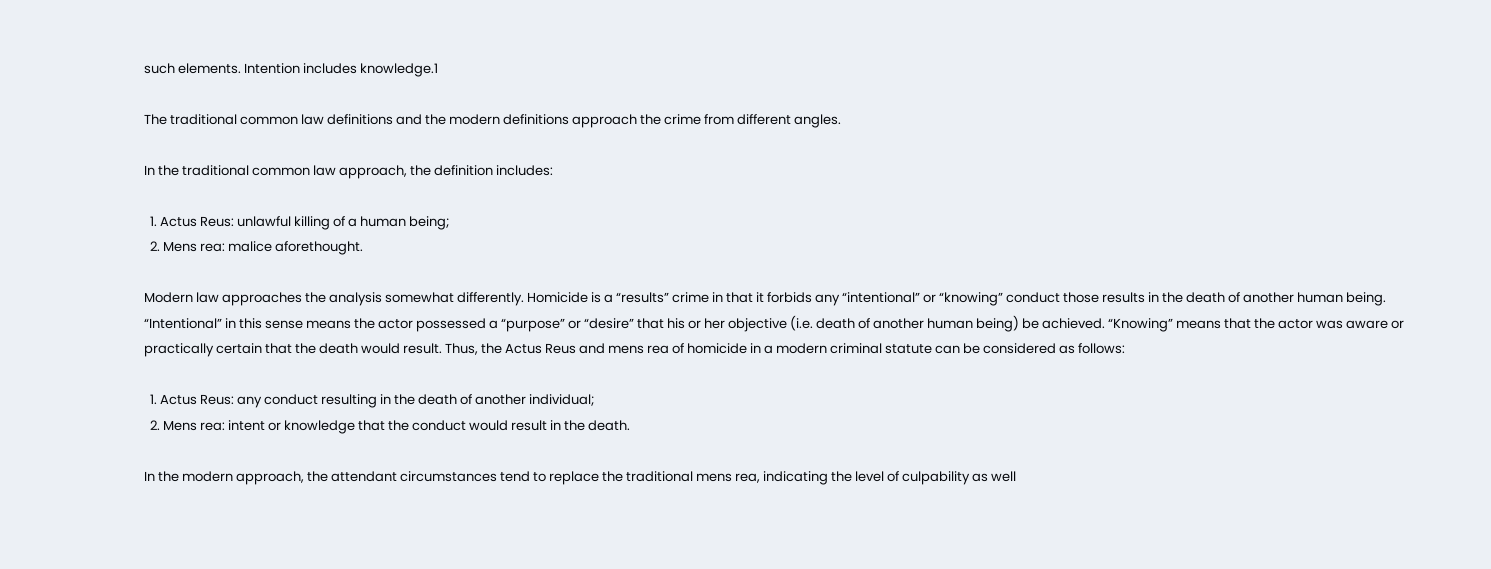such elements. Intention includes knowledge.1

The traditional common law definitions and the modern definitions approach the crime from different angles.

In the traditional common law approach, the definition includes:

  1. Actus Reus: unlawful killing of a human being;
  2. Mens rea: malice aforethought.

Modern law approaches the analysis somewhat differently. Homicide is a “results” crime in that it forbids any “intentional” or “knowing” conduct those results in the death of another human being. “Intentional” in this sense means the actor possessed a “purpose” or “desire” that his or her objective (i.e. death of another human being) be achieved. “Knowing” means that the actor was aware or practically certain that the death would result. Thus, the Actus Reus and mens rea of homicide in a modern criminal statute can be considered as follows:

  1. Actus Reus: any conduct resulting in the death of another individual;
  2. Mens rea: intent or knowledge that the conduct would result in the death.

In the modern approach, the attendant circumstances tend to replace the traditional mens rea, indicating the level of culpability as well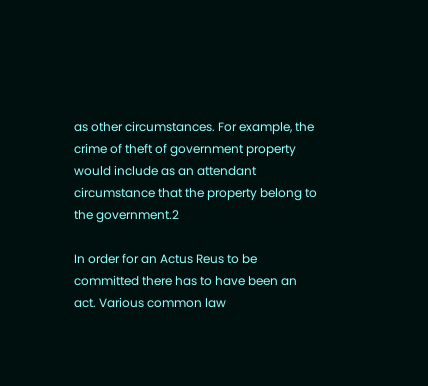as other circumstances. For example, the crime of theft of government property would include as an attendant circumstance that the property belong to the government.2

In order for an Actus Reus to be committed there has to have been an act. Various common law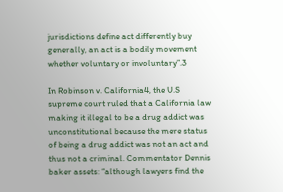jurisdictions define act differently buy generally, an act is a bodily movement whether voluntary or involuntary”.3

In Robinson v. California4, the U.S supreme court ruled that a California law making it illegal to be a drug addict was unconstitutional because the mere status of being a drug addict was not an act and thus not a criminal. Commentator Dennis baker assets: “although lawyers find the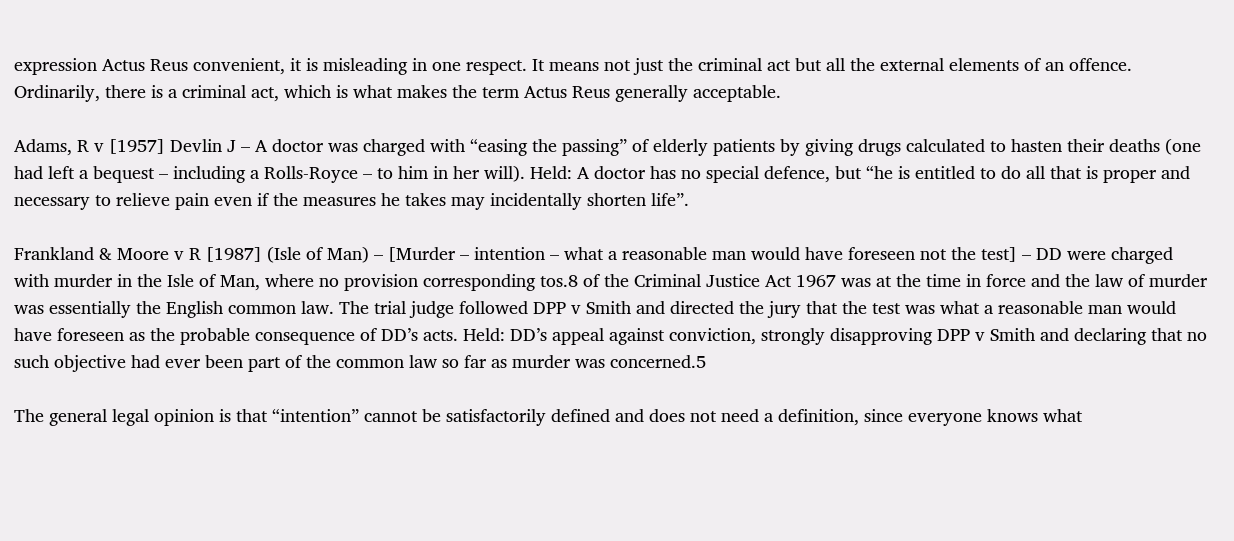expression Actus Reus convenient, it is misleading in one respect. It means not just the criminal act but all the external elements of an offence. Ordinarily, there is a criminal act, which is what makes the term Actus Reus generally acceptable.

Adams, R v [1957] Devlin J – A doctor was charged with “easing the passing” of elderly patients by giving drugs calculated to hasten their deaths (one had left a bequest – including a Rolls-Royce – to him in her will). Held: A doctor has no special defence, but “he is entitled to do all that is proper and necessary to relieve pain even if the measures he takes may incidentally shorten life”.

Frankland & Moore v R [1987] (Isle of Man) – [Murder – intention – what a reasonable man would have foreseen not the test] – DD were charged with murder in the Isle of Man, where no provision corresponding tos.8 of the Criminal Justice Act 1967 was at the time in force and the law of murder was essentially the English common law. The trial judge followed DPP v Smith and directed the jury that the test was what a reasonable man would have foreseen as the probable consequence of DD’s acts. Held: DD’s appeal against conviction, strongly disapproving DPP v Smith and declaring that no such objective had ever been part of the common law so far as murder was concerned.5

The general legal opinion is that “intention” cannot be satisfactorily defined and does not need a definition, since everyone knows what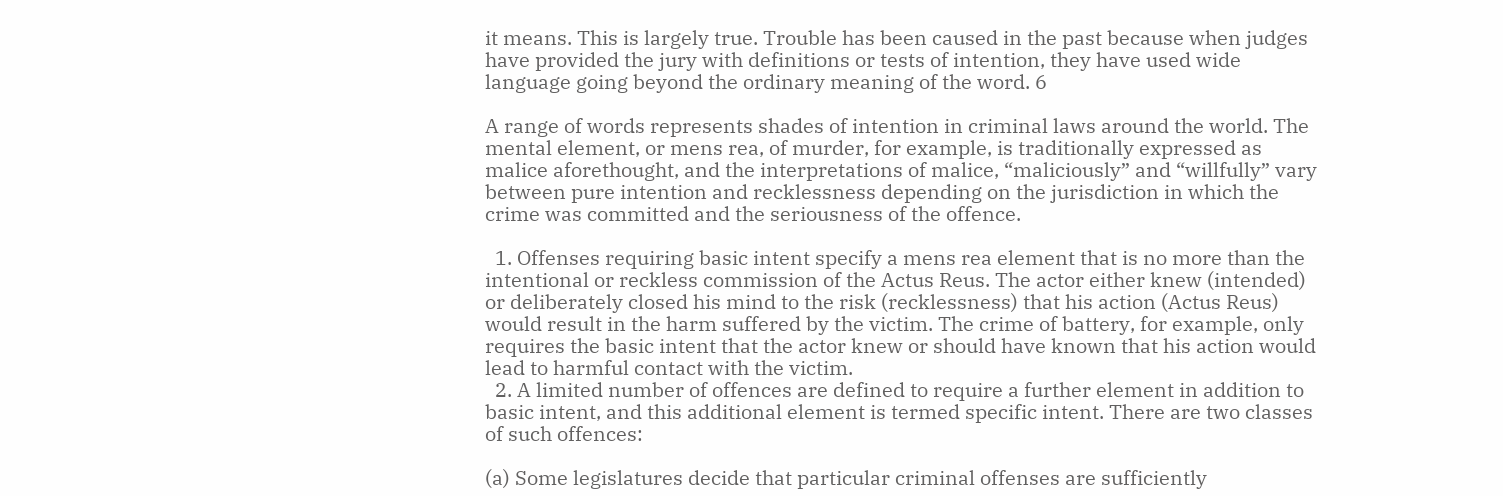it means. This is largely true. Trouble has been caused in the past because when judges have provided the jury with definitions or tests of intention, they have used wide language going beyond the ordinary meaning of the word. 6

A range of words represents shades of intention in criminal laws around the world. The mental element, or mens rea, of murder, for example, is traditionally expressed as malice aforethought, and the interpretations of malice, “maliciously” and “willfully” vary between pure intention and recklessness depending on the jurisdiction in which the crime was committed and the seriousness of the offence.

  1. Offenses requiring basic intent specify a mens rea element that is no more than the intentional or reckless commission of the Actus Reus. The actor either knew (intended) or deliberately closed his mind to the risk (recklessness) that his action (Actus Reus) would result in the harm suffered by the victim. The crime of battery, for example, only requires the basic intent that the actor knew or should have known that his action would lead to harmful contact with the victim.
  2. A limited number of offences are defined to require a further element in addition to basic intent, and this additional element is termed specific intent. There are two classes of such offences:

(a) Some legislatures decide that particular criminal offenses are sufficiently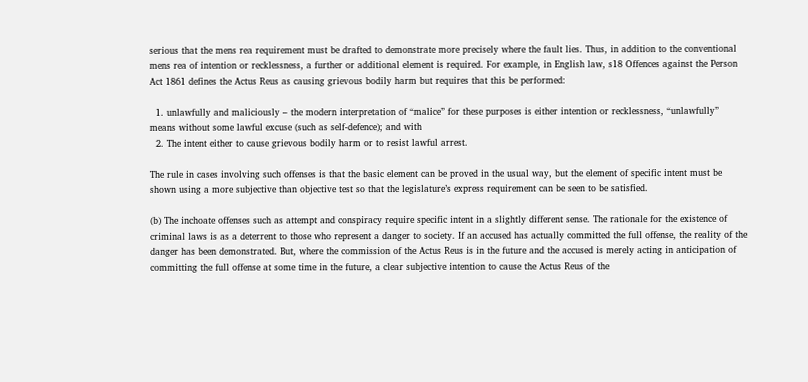serious that the mens rea requirement must be drafted to demonstrate more precisely where the fault lies. Thus, in addition to the conventional mens rea of intention or recklessness, a further or additional element is required. For example, in English law, s18 Offences against the Person Act 1861 defines the Actus Reus as causing grievous bodily harm but requires that this be performed:

  1. unlawfully and maliciously – the modern interpretation of “malice” for these purposes is either intention or recklessness, “unlawfully” means without some lawful excuse (such as self-defence); and with
  2. The intent either to cause grievous bodily harm or to resist lawful arrest.

The rule in cases involving such offenses is that the basic element can be proved in the usual way, but the element of specific intent must be shown using a more subjective than objective test so that the legislature’s express requirement can be seen to be satisfied.

(b) The inchoate offenses such as attempt and conspiracy require specific intent in a slightly different sense. The rationale for the existence of criminal laws is as a deterrent to those who represent a danger to society. If an accused has actually committed the full offense, the reality of the danger has been demonstrated. But, where the commission of the Actus Reus is in the future and the accused is merely acting in anticipation of committing the full offense at some time in the future, a clear subjective intention to cause the Actus Reus of the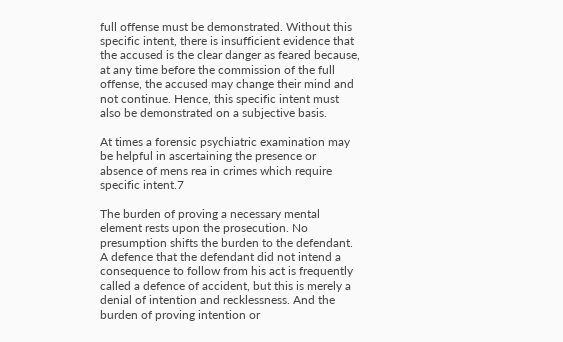full offense must be demonstrated. Without this specific intent, there is insufficient evidence that the accused is the clear danger as feared because, at any time before the commission of the full offense, the accused may change their mind and not continue. Hence, this specific intent must also be demonstrated on a subjective basis.

At times a forensic psychiatric examination may be helpful in ascertaining the presence or absence of mens rea in crimes which require specific intent.7

The burden of proving a necessary mental element rests upon the prosecution. No presumption shifts the burden to the defendant. A defence that the defendant did not intend a consequence to follow from his act is frequently called a defence of accident, but this is merely a denial of intention and recklessness. And the burden of proving intention or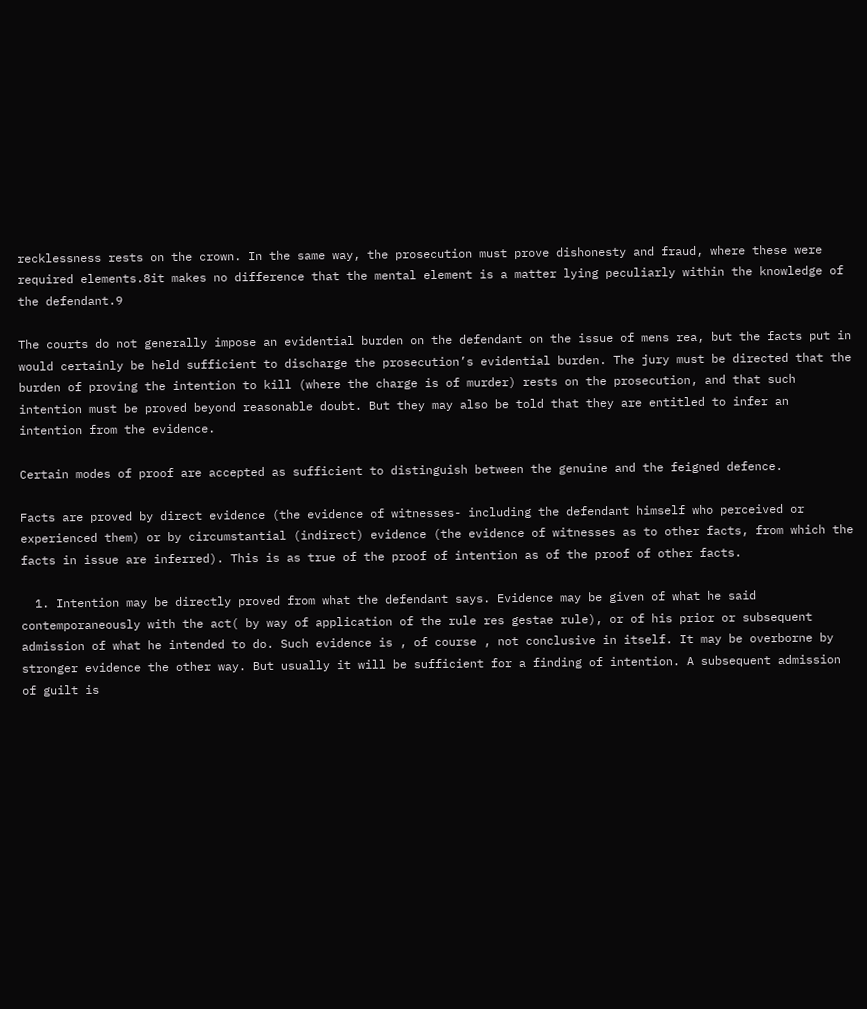recklessness rests on the crown. In the same way, the prosecution must prove dishonesty and fraud, where these were required elements.8it makes no difference that the mental element is a matter lying peculiarly within the knowledge of the defendant.9

The courts do not generally impose an evidential burden on the defendant on the issue of mens rea, but the facts put in would certainly be held sufficient to discharge the prosecution’s evidential burden. The jury must be directed that the burden of proving the intention to kill (where the charge is of murder) rests on the prosecution, and that such intention must be proved beyond reasonable doubt. But they may also be told that they are entitled to infer an intention from the evidence.

Certain modes of proof are accepted as sufficient to distinguish between the genuine and the feigned defence.

Facts are proved by direct evidence (the evidence of witnesses- including the defendant himself who perceived or experienced them) or by circumstantial (indirect) evidence (the evidence of witnesses as to other facts, from which the facts in issue are inferred). This is as true of the proof of intention as of the proof of other facts.

  1. Intention may be directly proved from what the defendant says. Evidence may be given of what he said contemporaneously with the act( by way of application of the rule res gestae rule), or of his prior or subsequent admission of what he intended to do. Such evidence is , of course , not conclusive in itself. It may be overborne by stronger evidence the other way. But usually it will be sufficient for a finding of intention. A subsequent admission of guilt is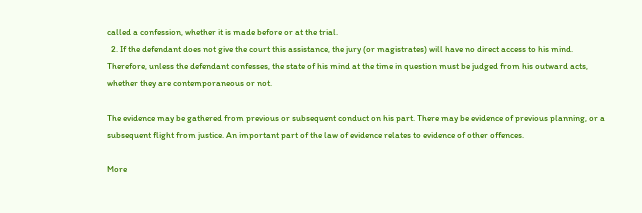called a confession, whether it is made before or at the trial.
  2. If the defendant does not give the court this assistance, the jury (or magistrates) will have no direct access to his mind. Therefore, unless the defendant confesses, the state of his mind at the time in question must be judged from his outward acts, whether they are contemporaneous or not.

The evidence may be gathered from previous or subsequent conduct on his part. There may be evidence of previous planning, or a subsequent flight from justice. An important part of the law of evidence relates to evidence of other offences.

More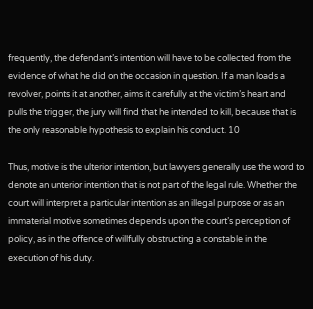frequently, the defendant’s intention will have to be collected from the evidence of what he did on the occasion in question. If a man loads a revolver, points it at another, aims it carefully at the victim’s heart and pulls the trigger, the jury will find that he intended to kill, because that is the only reasonable hypothesis to explain his conduct. 10

Thus, motive is the ulterior intention, but lawyers generally use the word to denote an unterior intention that is not part of the legal rule. Whether the court will interpret a particular intention as an illegal purpose or as an immaterial motive sometimes depends upon the court’s perception of policy, as in the offence of willfully obstructing a constable in the execution of his duty.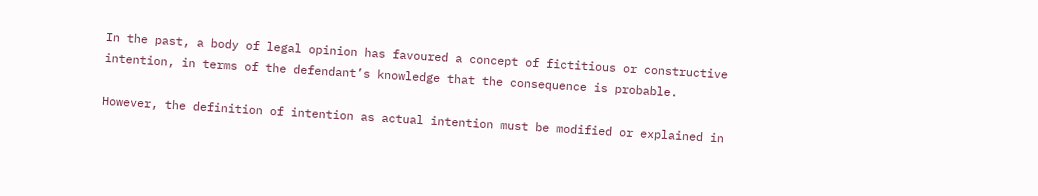In the past, a body of legal opinion has favoured a concept of fictitious or constructive intention, in terms of the defendant’s knowledge that the consequence is probable.

However, the definition of intention as actual intention must be modified or explained in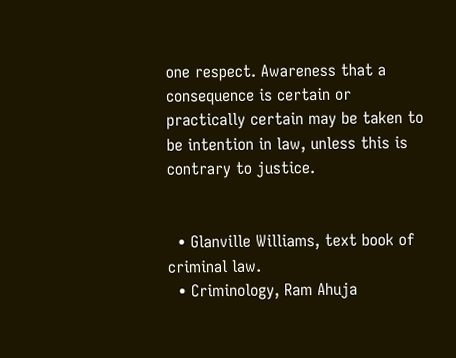one respect. Awareness that a consequence is certain or practically certain may be taken to be intention in law, unless this is contrary to justice.


  • Glanville Williams, text book of criminal law.
  • Criminology, Ram Ahuja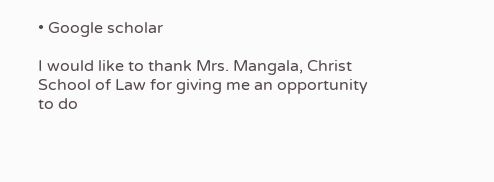• Google scholar

I would like to thank Mrs. Mangala, Christ School of Law for giving me an opportunity to do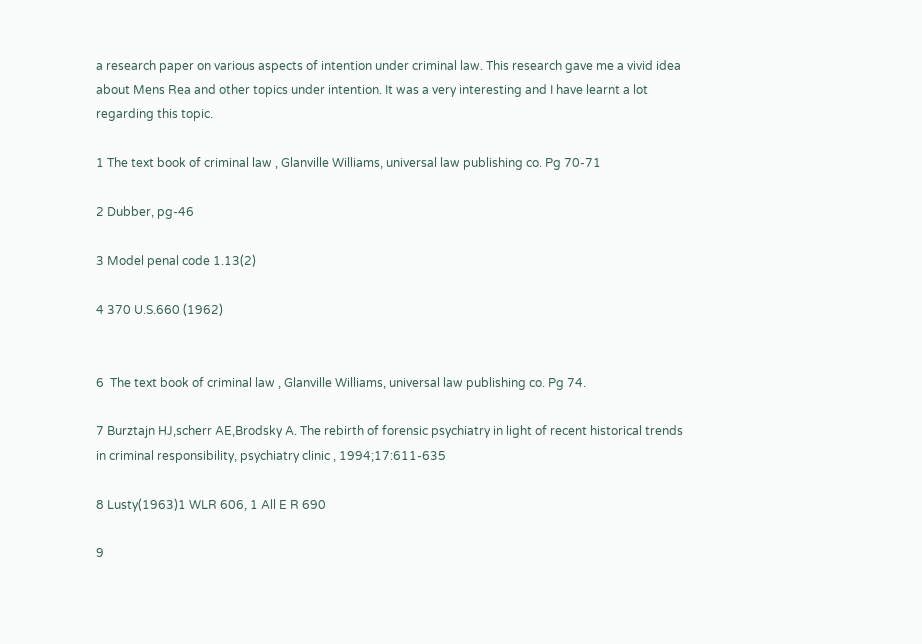a research paper on various aspects of intention under criminal law. This research gave me a vivid idea about Mens Rea and other topics under intention. It was a very interesting and I have learnt a lot regarding this topic.

1 The text book of criminal law , Glanville Williams, universal law publishing co. Pg 70-71

2 Dubber, pg-46

3 Model penal code 1.13(2)

4 370 U.S.660 (1962)


6  The text book of criminal law , Glanville Williams, universal law publishing co. Pg 74.

7 Burztajn HJ,scherr AE,Brodsky A. The rebirth of forensic psychiatry in light of recent historical trends in criminal responsibility, psychiatry clinic , 1994;17:611-635

8 Lusty(1963)1 WLR 606, 1 All E R 690

9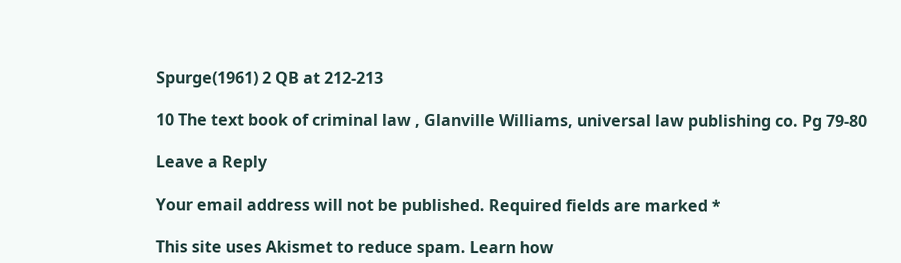Spurge(1961) 2 QB at 212-213

10 The text book of criminal law , Glanville Williams, universal law publishing co. Pg 79-80

Leave a Reply

Your email address will not be published. Required fields are marked *

This site uses Akismet to reduce spam. Learn how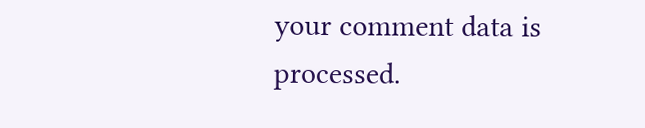your comment data is processed.